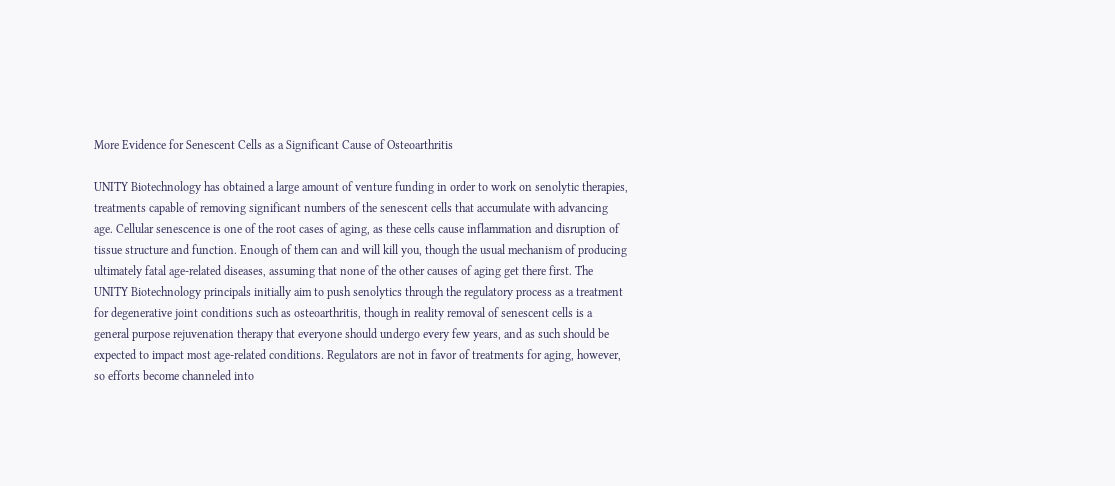More Evidence for Senescent Cells as a Significant Cause of Osteoarthritis

UNITY Biotechnology has obtained a large amount of venture funding in order to work on senolytic therapies, treatments capable of removing significant numbers of the senescent cells that accumulate with advancing age. Cellular senescence is one of the root cases of aging, as these cells cause inflammation and disruption of tissue structure and function. Enough of them can and will kill you, though the usual mechanism of producing ultimately fatal age-related diseases, assuming that none of the other causes of aging get there first. The UNITY Biotechnology principals initially aim to push senolytics through the regulatory process as a treatment for degenerative joint conditions such as osteoarthritis, though in reality removal of senescent cells is a general purpose rejuvenation therapy that everyone should undergo every few years, and as such should be expected to impact most age-related conditions. Regulators are not in favor of treatments for aging, however, so efforts become channeled into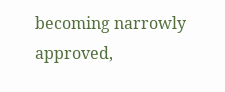becoming narrowly approved,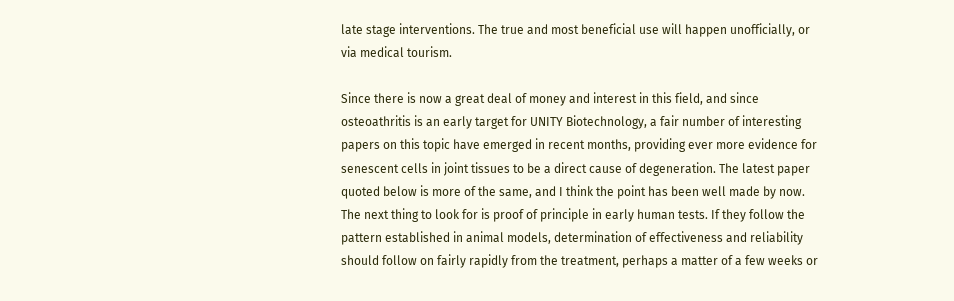late stage interventions. The true and most beneficial use will happen unofficially, or via medical tourism.

Since there is now a great deal of money and interest in this field, and since osteoathritis is an early target for UNITY Biotechnology, a fair number of interesting papers on this topic have emerged in recent months, providing ever more evidence for senescent cells in joint tissues to be a direct cause of degeneration. The latest paper quoted below is more of the same, and I think the point has been well made by now. The next thing to look for is proof of principle in early human tests. If they follow the pattern established in animal models, determination of effectiveness and reliability should follow on fairly rapidly from the treatment, perhaps a matter of a few weeks or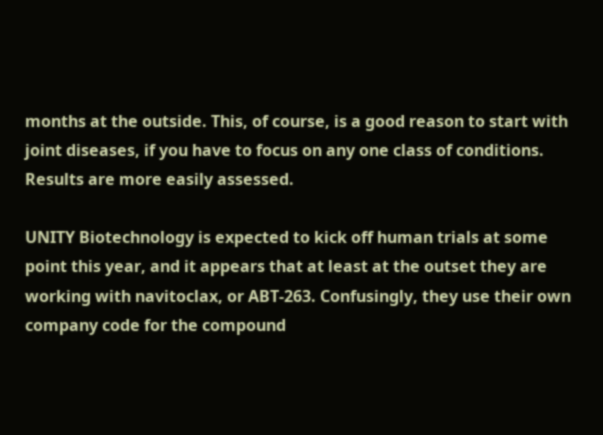months at the outside. This, of course, is a good reason to start with joint diseases, if you have to focus on any one class of conditions. Results are more easily assessed.

UNITY Biotechnology is expected to kick off human trials at some point this year, and it appears that at least at the outset they are working with navitoclax, or ABT-263. Confusingly, they use their own company code for the compound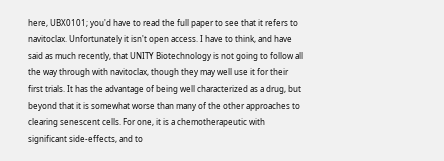here, UBX0101; you'd have to read the full paper to see that it refers to navitoclax. Unfortunately it isn't open access. I have to think, and have said as much recently, that UNITY Biotechnology is not going to follow all the way through with navitoclax, though they may well use it for their first trials. It has the advantage of being well characterized as a drug, but beyond that it is somewhat worse than many of the other approaches to clearing senescent cells. For one, it is a chemotherapeutic with significant side-effects, and to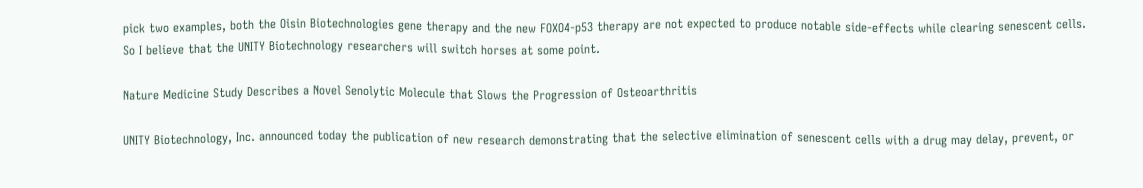pick two examples, both the Oisin Biotechnologies gene therapy and the new FOXO4-p53 therapy are not expected to produce notable side-effects while clearing senescent cells. So I believe that the UNITY Biotechnology researchers will switch horses at some point.

Nature Medicine Study Describes a Novel Senolytic Molecule that Slows the Progression of Osteoarthritis

UNITY Biotechnology, Inc. announced today the publication of new research demonstrating that the selective elimination of senescent cells with a drug may delay, prevent, or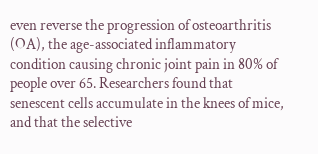even reverse the progression of osteoarthritis (OA), the age-associated inflammatory condition causing chronic joint pain in 80% of people over 65. Researchers found that senescent cells accumulate in the knees of mice, and that the selective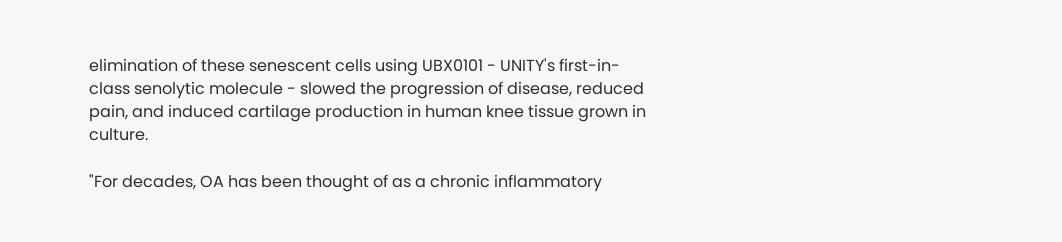elimination of these senescent cells using UBX0101 - UNITY's first-in-class senolytic molecule - slowed the progression of disease, reduced pain, and induced cartilage production in human knee tissue grown in culture.

"For decades, OA has been thought of as a chronic inflammatory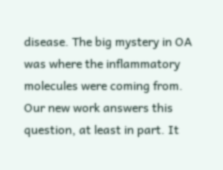disease. The big mystery in OA was where the inflammatory molecules were coming from. Our new work answers this question, at least in part. It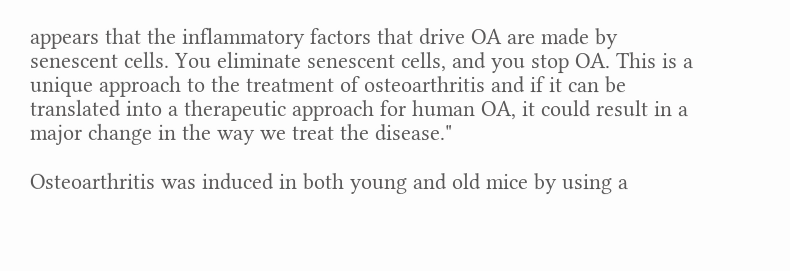appears that the inflammatory factors that drive OA are made by senescent cells. You eliminate senescent cells, and you stop OA. This is a unique approach to the treatment of osteoarthritis and if it can be translated into a therapeutic approach for human OA, it could result in a major change in the way we treat the disease."

Osteoarthritis was induced in both young and old mice by using a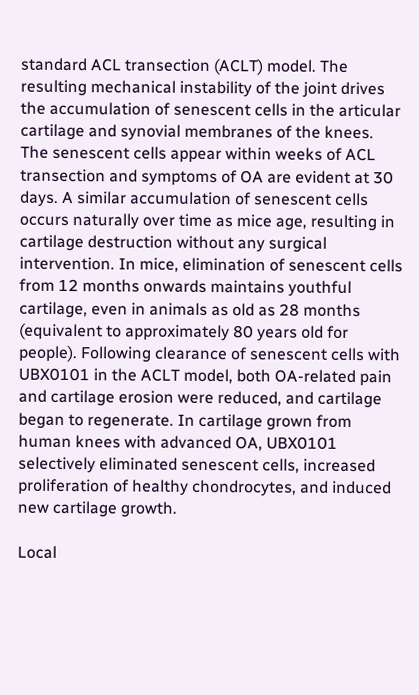standard ACL transection (ACLT) model. The resulting mechanical instability of the joint drives the accumulation of senescent cells in the articular cartilage and synovial membranes of the knees. The senescent cells appear within weeks of ACL transection and symptoms of OA are evident at 30 days. A similar accumulation of senescent cells occurs naturally over time as mice age, resulting in cartilage destruction without any surgical intervention. In mice, elimination of senescent cells from 12 months onwards maintains youthful cartilage, even in animals as old as 28 months (equivalent to approximately 80 years old for people). Following clearance of senescent cells with UBX0101 in the ACLT model, both OA-related pain and cartilage erosion were reduced, and cartilage began to regenerate. In cartilage grown from human knees with advanced OA, UBX0101 selectively eliminated senescent cells, increased proliferation of healthy chondrocytes, and induced new cartilage growth.

Local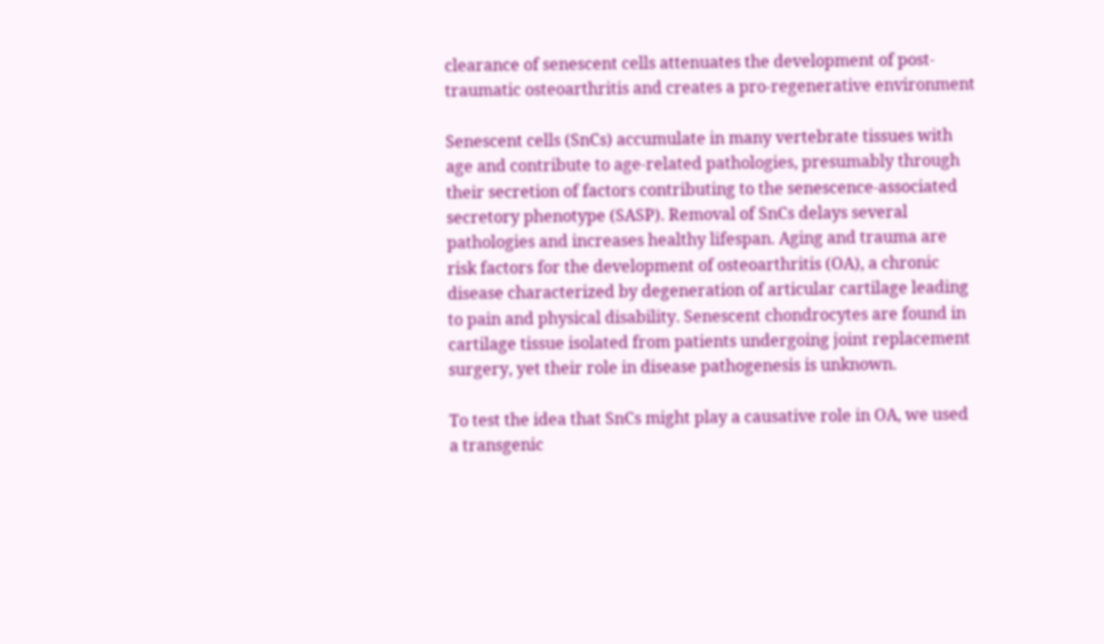clearance of senescent cells attenuates the development of post-traumatic osteoarthritis and creates a pro-regenerative environment

Senescent cells (SnCs) accumulate in many vertebrate tissues with age and contribute to age-related pathologies, presumably through their secretion of factors contributing to the senescence-associated secretory phenotype (SASP). Removal of SnCs delays several pathologies and increases healthy lifespan. Aging and trauma are risk factors for the development of osteoarthritis (OA), a chronic disease characterized by degeneration of articular cartilage leading to pain and physical disability. Senescent chondrocytes are found in cartilage tissue isolated from patients undergoing joint replacement surgery, yet their role in disease pathogenesis is unknown.

To test the idea that SnCs might play a causative role in OA, we used a transgenic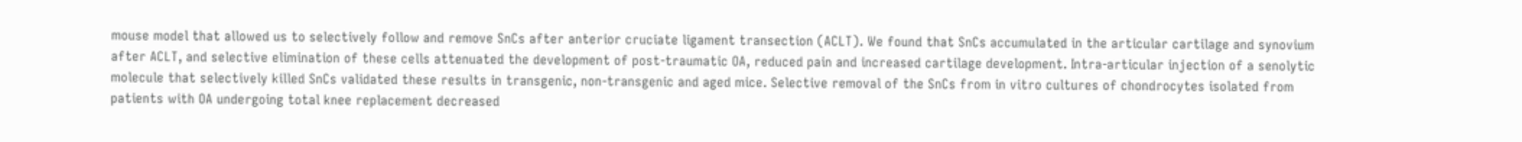mouse model that allowed us to selectively follow and remove SnCs after anterior cruciate ligament transection (ACLT). We found that SnCs accumulated in the articular cartilage and synovium after ACLT, and selective elimination of these cells attenuated the development of post-traumatic OA, reduced pain and increased cartilage development. Intra-articular injection of a senolytic molecule that selectively killed SnCs validated these results in transgenic, non-transgenic and aged mice. Selective removal of the SnCs from in vitro cultures of chondrocytes isolated from patients with OA undergoing total knee replacement decreased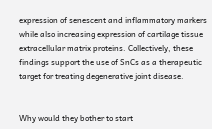expression of senescent and inflammatory markers while also increasing expression of cartilage tissue extracellular matrix proteins. Collectively, these findings support the use of SnCs as a therapeutic target for treating degenerative joint disease.


Why would they bother to start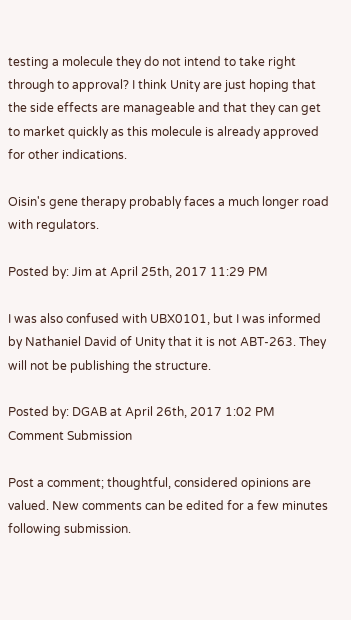testing a molecule they do not intend to take right through to approval? I think Unity are just hoping that the side effects are manageable and that they can get to market quickly as this molecule is already approved for other indications.

Oisin's gene therapy probably faces a much longer road with regulators.

Posted by: Jim at April 25th, 2017 11:29 PM

I was also confused with UBX0101, but I was informed by Nathaniel David of Unity that it is not ABT-263. They will not be publishing the structure.

Posted by: DGAB at April 26th, 2017 1:02 PM
Comment Submission

Post a comment; thoughtful, considered opinions are valued. New comments can be edited for a few minutes following submission.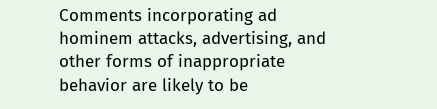Comments incorporating ad hominem attacks, advertising, and other forms of inappropriate behavior are likely to be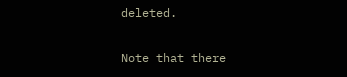deleted.

Note that there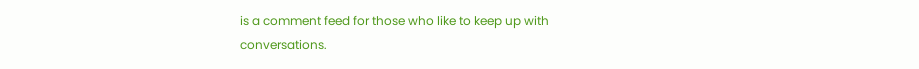is a comment feed for those who like to keep up with conversations.